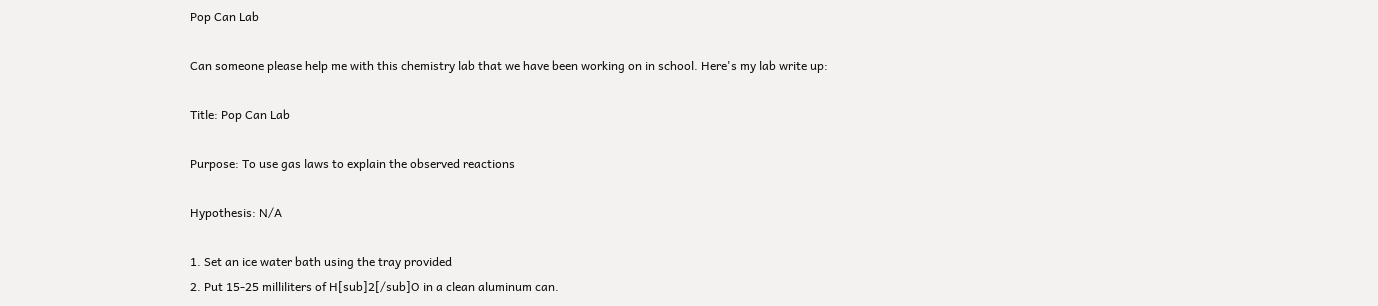Pop Can Lab

Can someone please help me with this chemistry lab that we have been working on in school. Here's my lab write up:

Title: Pop Can Lab

Purpose: To use gas laws to explain the observed reactions

Hypothesis: N/A

1. Set an ice water bath using the tray provided
2. Put 15-25 milliliters of H[sub]2[/sub]O in a clean aluminum can.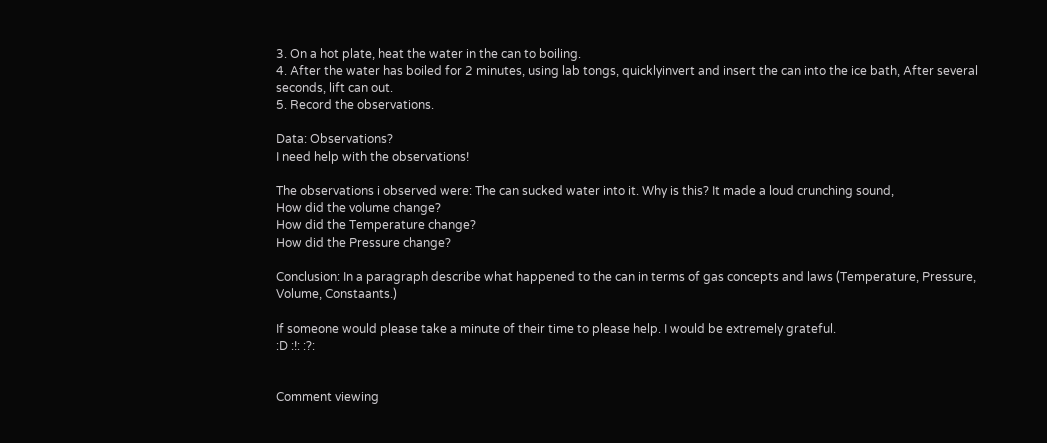3. On a hot plate, heat the water in the can to boiling.
4. After the water has boiled for 2 minutes, using lab tongs, quicklyinvert and insert the can into the ice bath, After several seconds, lift can out.
5. Record the observations.

Data: Observations?
I need help with the observations!

The observations i observed were: The can sucked water into it. Why is this? It made a loud crunching sound,
How did the volume change?
How did the Temperature change?
How did the Pressure change?

Conclusion: In a paragraph describe what happened to the can in terms of gas concepts and laws (Temperature, Pressure, Volume, Constaants.)

If someone would please take a minute of their time to please help. I would be extremely grateful.
:D :!: :?:


Comment viewing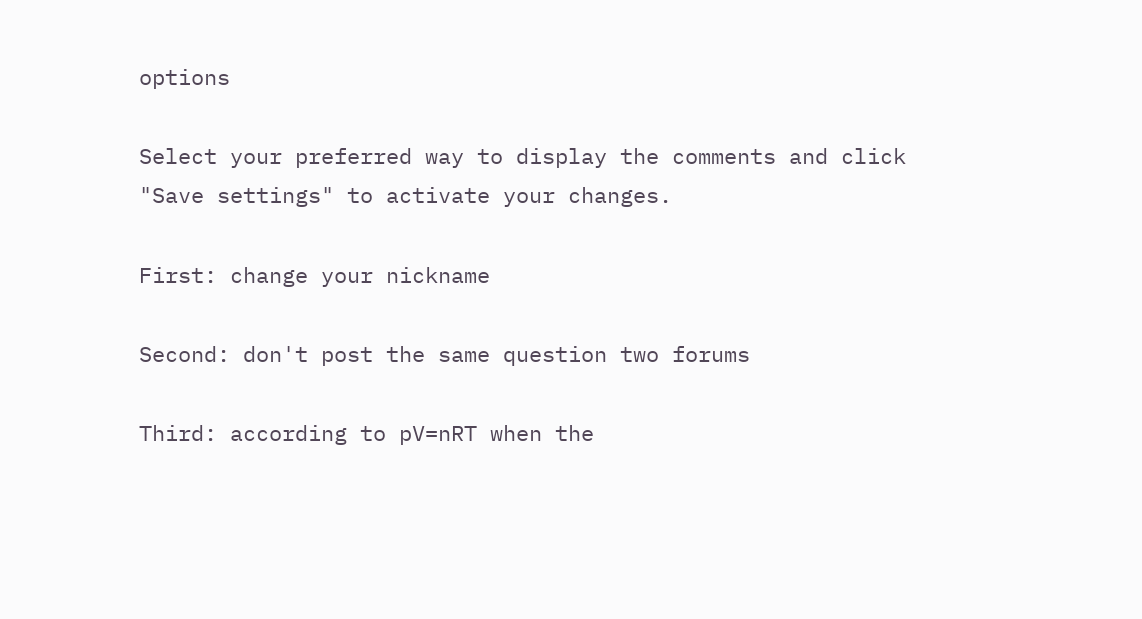options

Select your preferred way to display the comments and click "Save settings" to activate your changes.

First: change your nickname

Second: don't post the same question two forums

Third: according to pV=nRT when the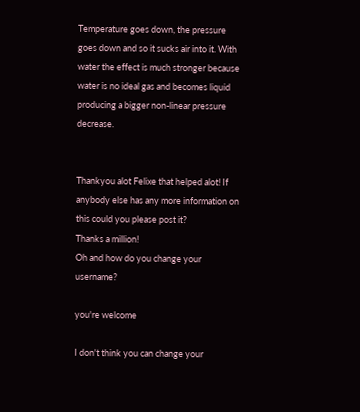Temperature goes down, the pressure goes down and so it sucks air into it. With water the effect is much stronger because water is no ideal gas and becomes liquid producing a bigger non-linear pressure decrease.


Thankyou alot Felixe that helped alot! If anybody else has any more information on this could you please post it?
Thanks a million!
Oh and how do you change your username?

you're welcome

I don't think you can change your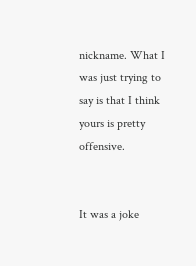nickname. What I was just trying to say is that I think yours is pretty offensive.


It was a joke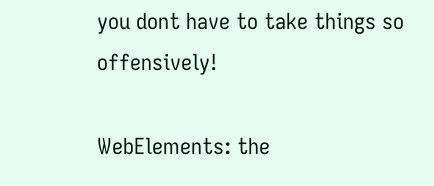you dont have to take things so offensively!

WebElements: the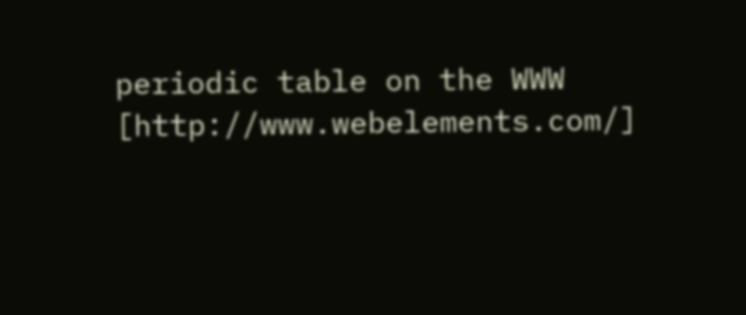periodic table on the WWW [http://www.webelements.com/]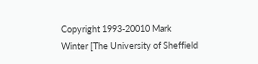Copyright 1993-20010 Mark Winter [The University of Sheffield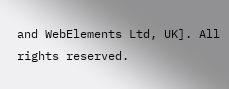and WebElements Ltd, UK]. All rights reserved.